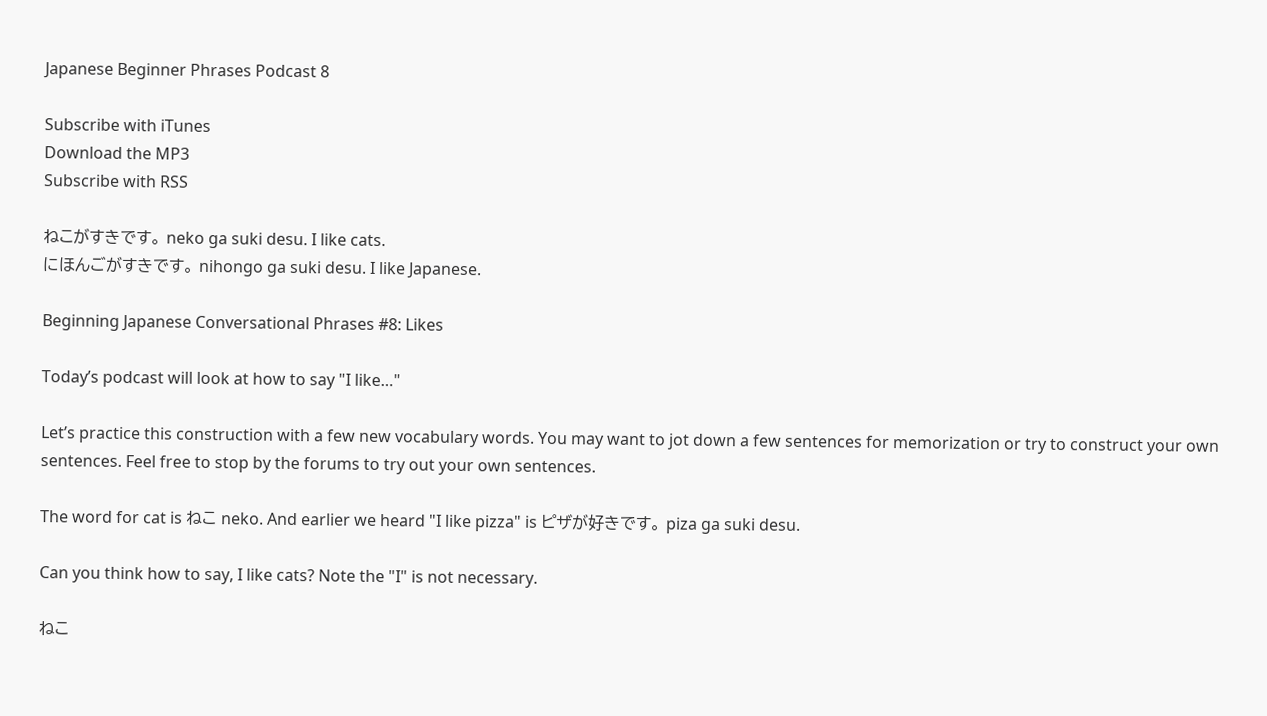Japanese Beginner Phrases Podcast 8

Subscribe with iTunes
Download the MP3
Subscribe with RSS

ねこがすきです。 neko ga suki desu. I like cats.
にほんごがすきです。 nihongo ga suki desu. I like Japanese.

Beginning Japanese Conversational Phrases #8: Likes

Today’s podcast will look at how to say "I like…"

Let’s practice this construction with a few new vocabulary words. You may want to jot down a few sentences for memorization or try to construct your own sentences. Feel free to stop by the forums to try out your own sentences.

The word for cat is ねこ neko. And earlier we heard "I like pizza" is ピザが好きです。 piza ga suki desu.

Can you think how to say, I like cats? Note the "I" is not necessary.

ねこ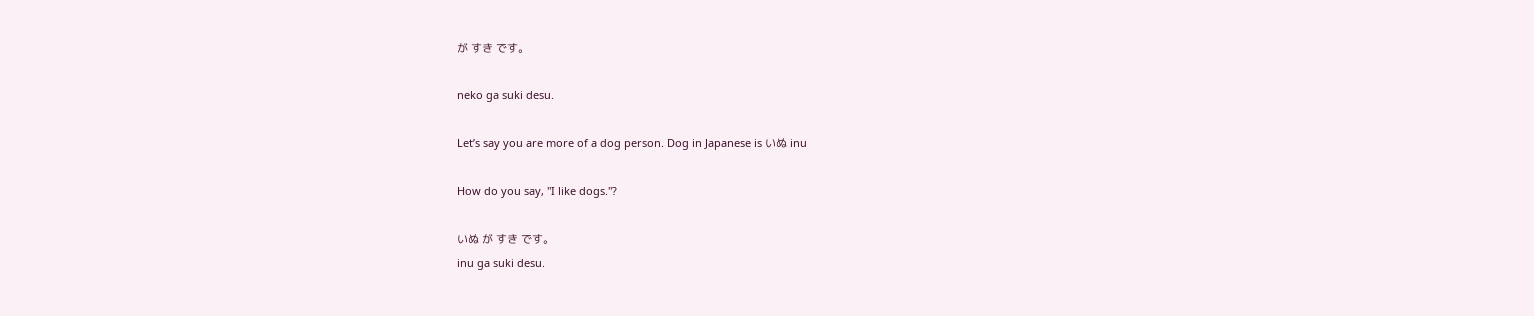が すき です。

neko ga suki desu.

Let’s say you are more of a dog person. Dog in Japanese is いぬ inu

How do you say, "I like dogs."?

いぬ が すき です。
inu ga suki desu.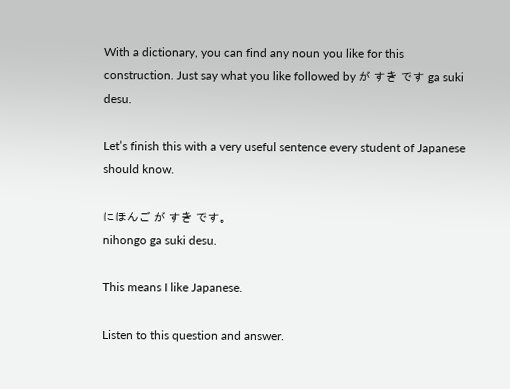With a dictionary, you can find any noun you like for this construction. Just say what you like followed by が すき です ga suki desu.

Let’s finish this with a very useful sentence every student of Japanese should know.

にほんご が すき です。
nihongo ga suki desu.

This means I like Japanese.

Listen to this question and answer.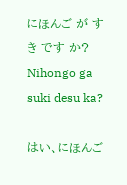にほんご が すき です か?
Nihongo ga suki desu ka?

はい、にほんご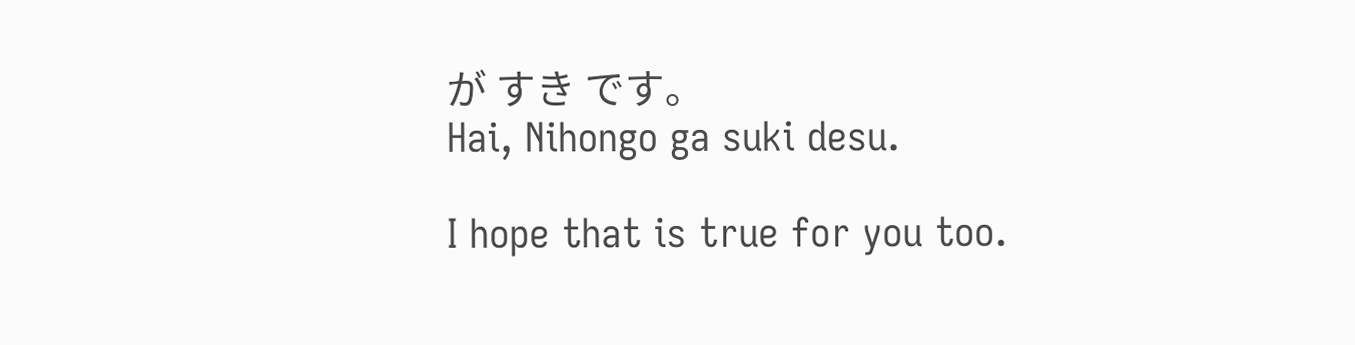が すき です。
Hai, Nihongo ga suki desu.

I hope that is true for you too.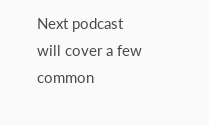Next podcast will cover a few common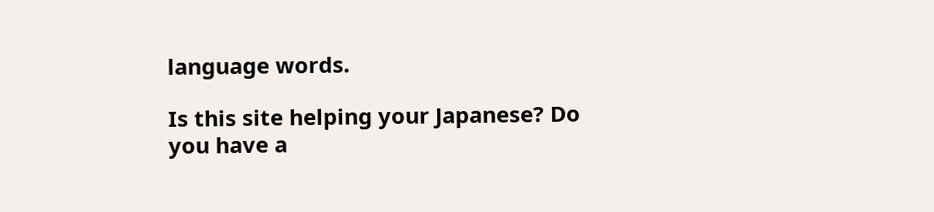language words.

Is this site helping your Japanese? Do you have a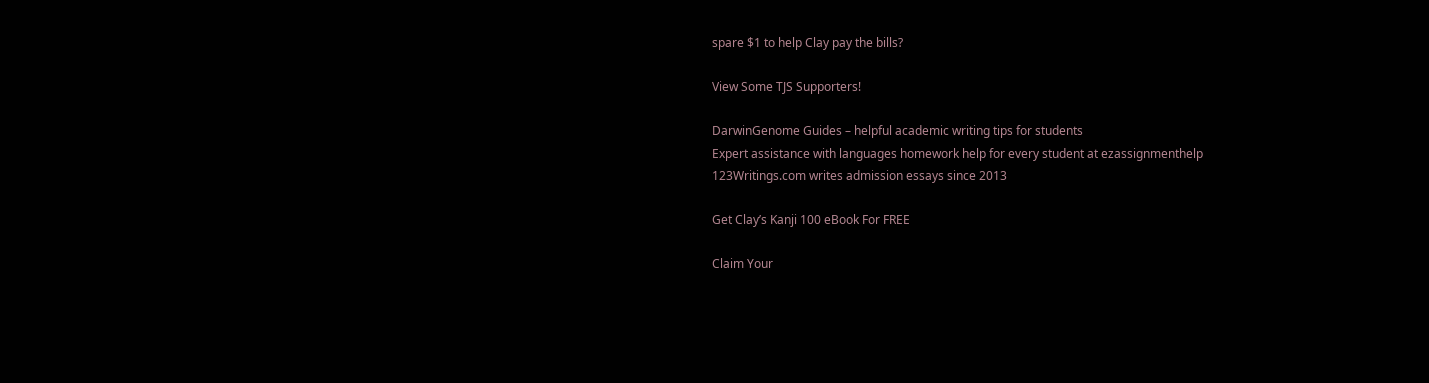spare $1 to help Clay pay the bills?

View Some TJS Supporters!

DarwinGenome Guides – helpful academic writing tips for students
Expert assistance with languages homework help for every student at ezassignmenthelp
123Writings.com writes admission essays since 2013

Get Clay’s Kanji 100 eBook For FREE

Claim Your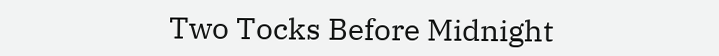Two Tocks Before Midnight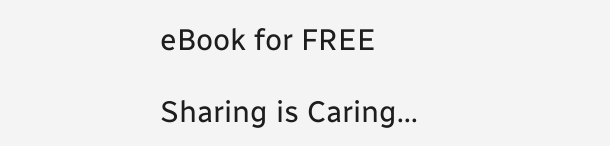eBook for FREE

Sharing is Caring...